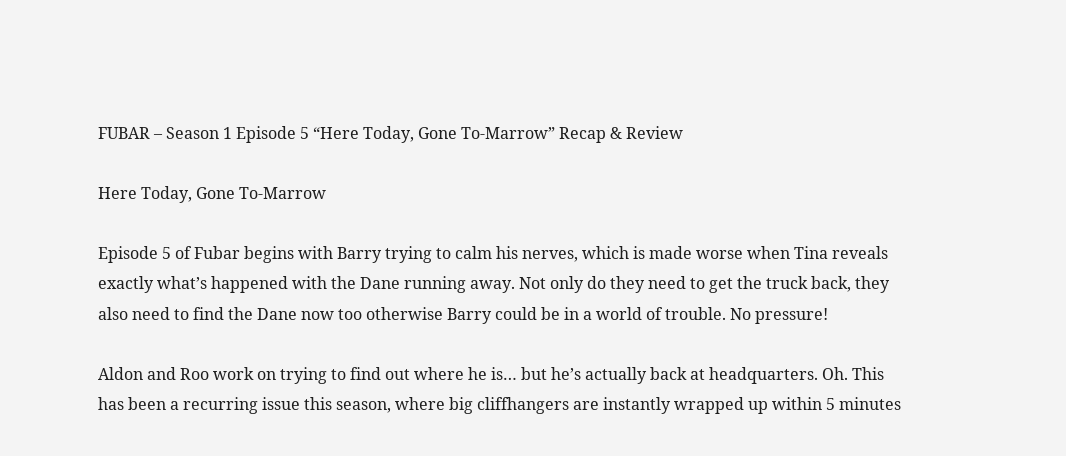FUBAR – Season 1 Episode 5 “Here Today, Gone To-Marrow” Recap & Review

Here Today, Gone To-Marrow

Episode 5 of Fubar begins with Barry trying to calm his nerves, which is made worse when Tina reveals exactly what’s happened with the Dane running away. Not only do they need to get the truck back, they also need to find the Dane now too otherwise Barry could be in a world of trouble. No pressure!

Aldon and Roo work on trying to find out where he is… but he’s actually back at headquarters. Oh. This has been a recurring issue this season, where big cliffhangers are instantly wrapped up within 5 minutes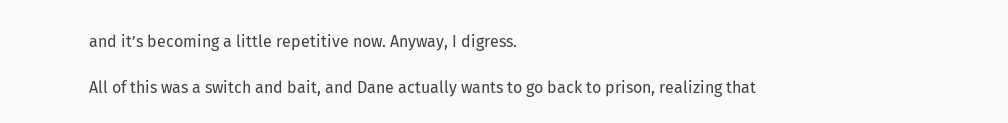and it’s becoming a little repetitive now. Anyway, I digress.

All of this was a switch and bait, and Dane actually wants to go back to prison, realizing that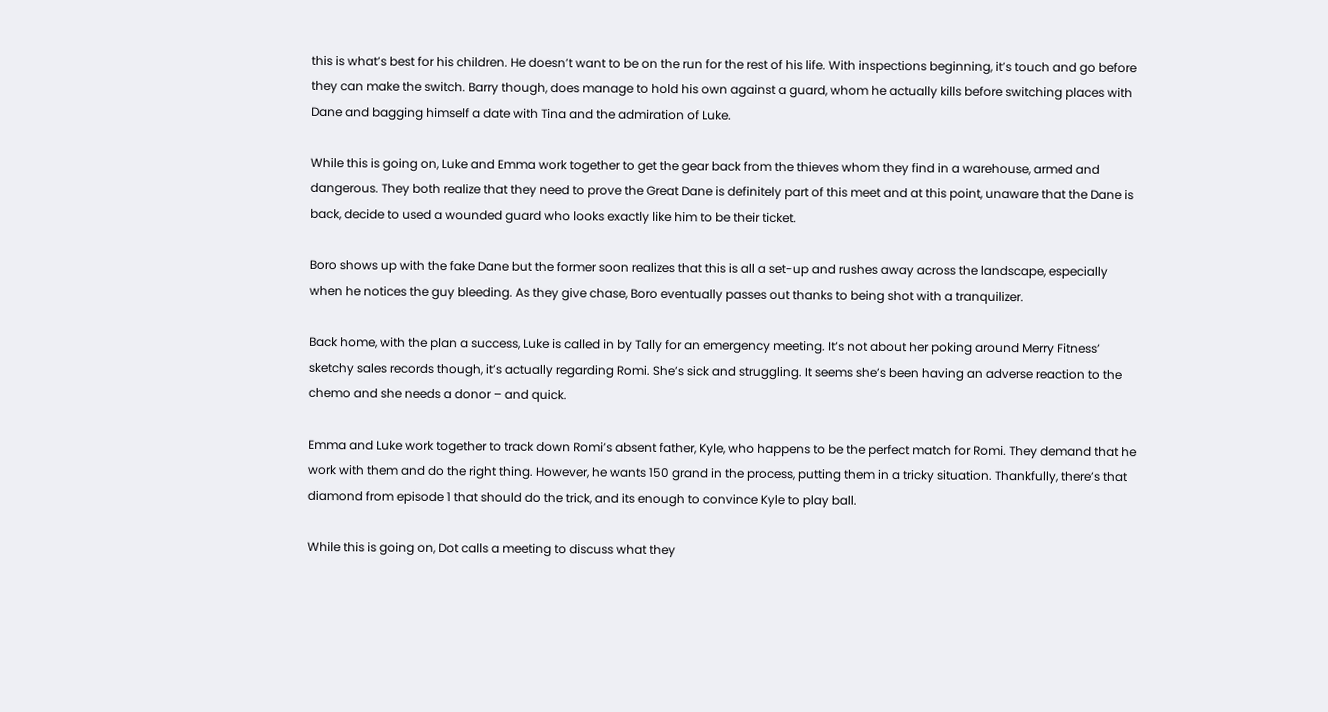this is what’s best for his children. He doesn’t want to be on the run for the rest of his life. With inspections beginning, it’s touch and go before they can make the switch. Barry though, does manage to hold his own against a guard, whom he actually kills before switching places with Dane and bagging himself a date with Tina and the admiration of Luke.

While this is going on, Luke and Emma work together to get the gear back from the thieves whom they find in a warehouse, armed and dangerous. They both realize that they need to prove the Great Dane is definitely part of this meet and at this point, unaware that the Dane is back, decide to used a wounded guard who looks exactly like him to be their ticket.

Boro shows up with the fake Dane but the former soon realizes that this is all a set-up and rushes away across the landscape, especially when he notices the guy bleeding. As they give chase, Boro eventually passes out thanks to being shot with a tranquilizer.

Back home, with the plan a success, Luke is called in by Tally for an emergency meeting. It’s not about her poking around Merry Fitness’ sketchy sales records though, it’s actually regarding Romi. She’s sick and struggling. It seems she’s been having an adverse reaction to the chemo and she needs a donor – and quick.

Emma and Luke work together to track down Romi’s absent father, Kyle, who happens to be the perfect match for Romi. They demand that he work with them and do the right thing. However, he wants 150 grand in the process, putting them in a tricky situation. Thankfully, there’s that diamond from episode 1 that should do the trick, and its enough to convince Kyle to play ball.

While this is going on, Dot calls a meeting to discuss what they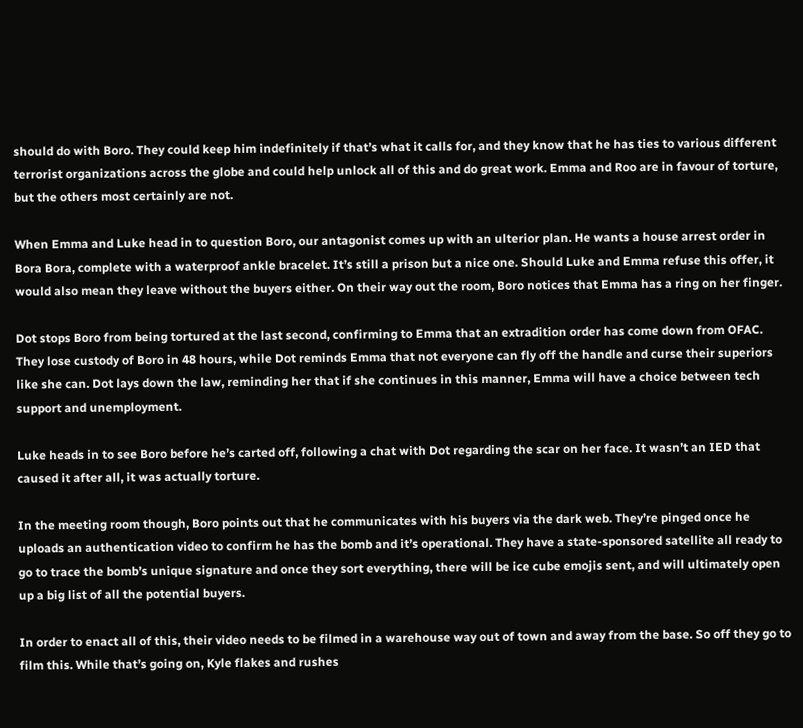should do with Boro. They could keep him indefinitely if that’s what it calls for, and they know that he has ties to various different terrorist organizations across the globe and could help unlock all of this and do great work. Emma and Roo are in favour of torture, but the others most certainly are not.

When Emma and Luke head in to question Boro, our antagonist comes up with an ulterior plan. He wants a house arrest order in Bora Bora, complete with a waterproof ankle bracelet. It’s still a prison but a nice one. Should Luke and Emma refuse this offer, it would also mean they leave without the buyers either. On their way out the room, Boro notices that Emma has a ring on her finger.

Dot stops Boro from being tortured at the last second, confirming to Emma that an extradition order has come down from OFAC. They lose custody of Boro in 48 hours, while Dot reminds Emma that not everyone can fly off the handle and curse their superiors like she can. Dot lays down the law, reminding her that if she continues in this manner, Emma will have a choice between tech support and unemployment.

Luke heads in to see Boro before he’s carted off, following a chat with Dot regarding the scar on her face. It wasn’t an IED that caused it after all, it was actually torture.

In the meeting room though, Boro points out that he communicates with his buyers via the dark web. They’re pinged once he uploads an authentication video to confirm he has the bomb and it’s operational. They have a state-sponsored satellite all ready to go to trace the bomb’s unique signature and once they sort everything, there will be ice cube emojis sent, and will ultimately open up a big list of all the potential buyers.

In order to enact all of this, their video needs to be filmed in a warehouse way out of town and away from the base. So off they go to film this. While that’s going on, Kyle flakes and rushes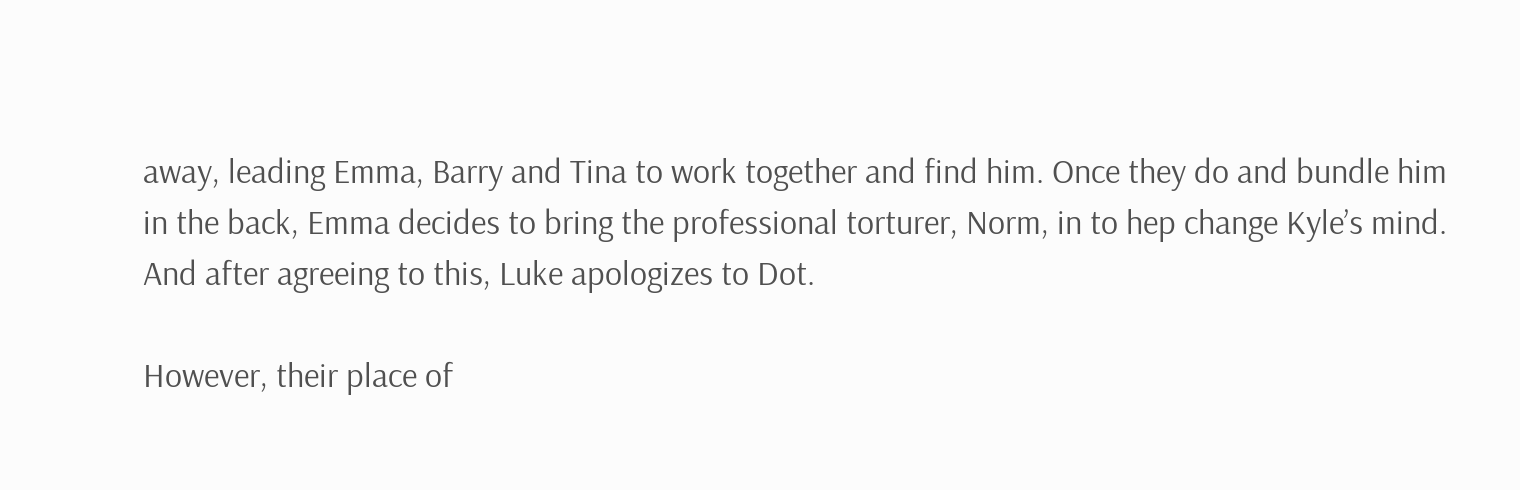away, leading Emma, Barry and Tina to work together and find him. Once they do and bundle him in the back, Emma decides to bring the professional torturer, Norm, in to hep change Kyle’s mind. And after agreeing to this, Luke apologizes to Dot.

However, their place of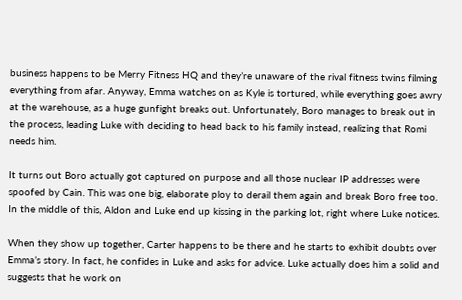business happens to be Merry Fitness HQ and they’re unaware of the rival fitness twins filming everything from afar. Anyway, Emma watches on as Kyle is tortured, while everything goes awry at the warehouse, as a huge gunfight breaks out. Unfortunately, Boro manages to break out in the process, leading Luke with deciding to head back to his family instead, realizing that Romi needs him.

It turns out Boro actually got captured on purpose and all those nuclear IP addresses were spoofed by Cain. This was one big, elaborate ploy to derail them again and break Boro free too. In the middle of this, Aldon and Luke end up kissing in the parking lot, right where Luke notices.

When they show up together, Carter happens to be there and he starts to exhibit doubts over Emma’s story. In fact, he confides in Luke and asks for advice. Luke actually does him a solid and suggests that he work on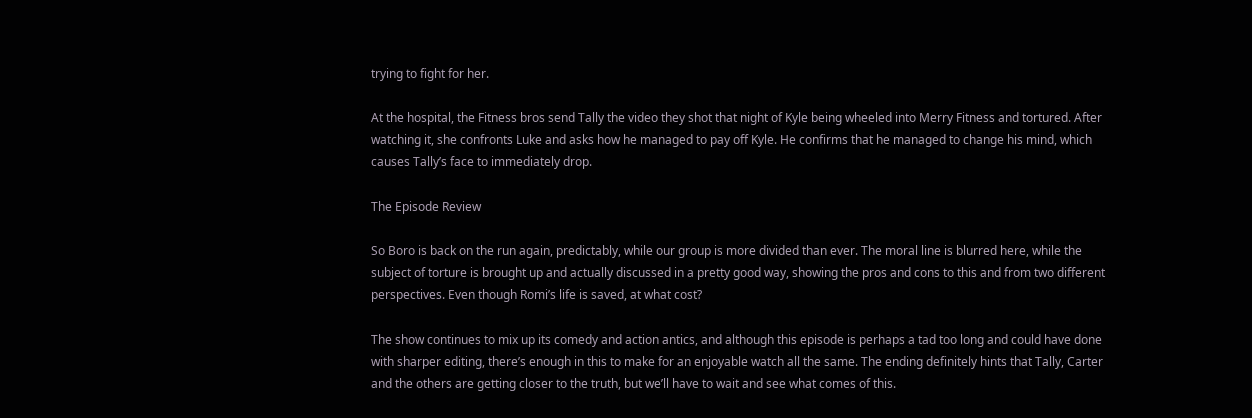trying to fight for her.

At the hospital, the Fitness bros send Tally the video they shot that night of Kyle being wheeled into Merry Fitness and tortured. After watching it, she confronts Luke and asks how he managed to pay off Kyle. He confirms that he managed to change his mind, which causes Tally’s face to immediately drop.

The Episode Review

So Boro is back on the run again, predictably, while our group is more divided than ever. The moral line is blurred here, while the subject of torture is brought up and actually discussed in a pretty good way, showing the pros and cons to this and from two different perspectives. Even though Romi’s life is saved, at what cost?

The show continues to mix up its comedy and action antics, and although this episode is perhaps a tad too long and could have done with sharper editing, there’s enough in this to make for an enjoyable watch all the same. The ending definitely hints that Tally, Carter and the others are getting closer to the truth, but we’ll have to wait and see what comes of this.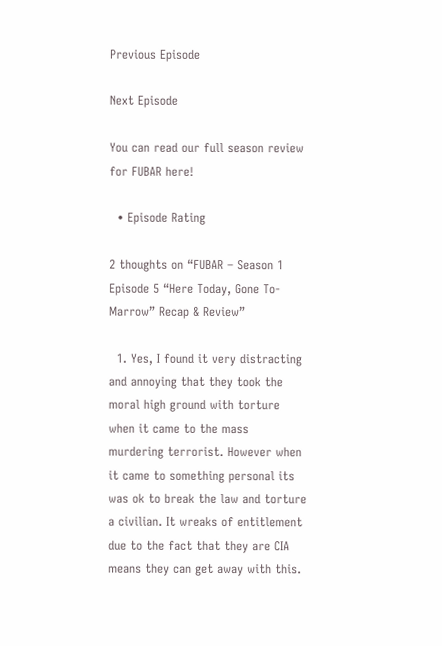Previous Episode

Next Episode

You can read our full season review for FUBAR here!

  • Episode Rating

2 thoughts on “FUBAR – Season 1 Episode 5 “Here Today, Gone To-Marrow” Recap & Review”

  1. Yes, I found it very distracting and annoying that they took the moral high ground with torture when it came to the mass murdering terrorist. However when it came to something personal its was ok to break the law and torture a civilian. It wreaks of entitlement due to the fact that they are CIA means they can get away with this.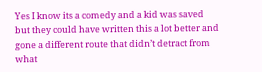Yes I know its a comedy and a kid was saved but they could have written this a lot better and gone a different route that didn’t detract from what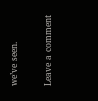we’ve seen.

Leave a comment